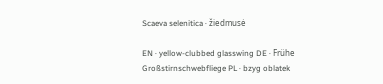Scaeva selenitica · žiedmusė

EN · yellow-clubbed glasswing DE · Frühe Großstirnschwebfliege PL · bzyg oblatek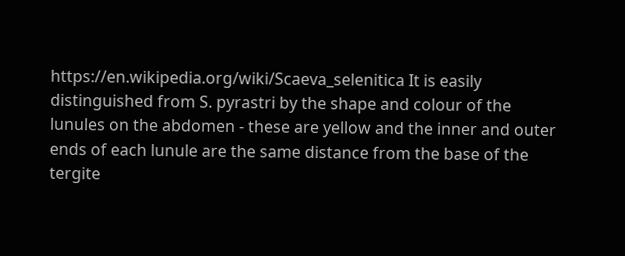https://en.wikipedia.org/wiki/Scaeva_selenitica It is easily distinguished from S. pyrastri by the shape and colour of the lunules on the abdomen - these are yellow and the inner and outer ends of each lunule are the same distance from the base of the tergite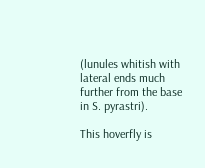(lunules whitish with lateral ends much further from the base in S. pyrastri).

This hoverfly is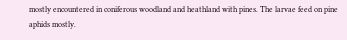mostly encountered in coniferous woodland and heathland with pines. The larvae feed on pine aphids mostly.